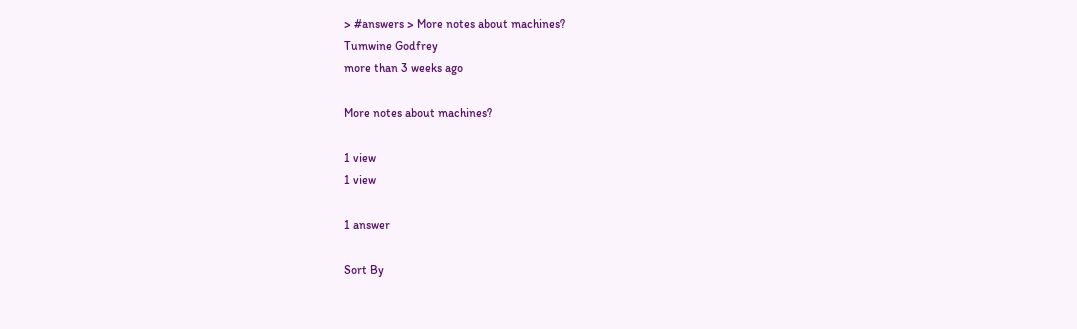> #answers > More notes about machines?
Tumwine Godfrey
more than 3 weeks ago

More notes about machines?

1 view
1 view

1 answer

Sort By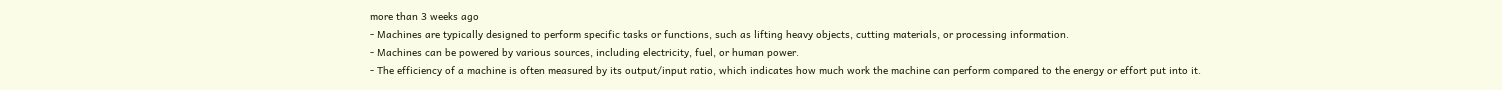more than 3 weeks ago
- Machines are typically designed to perform specific tasks or functions, such as lifting heavy objects, cutting materials, or processing information.
- Machines can be powered by various sources, including electricity, fuel, or human power.
- The efficiency of a machine is often measured by its output/input ratio, which indicates how much work the machine can perform compared to the energy or effort put into it.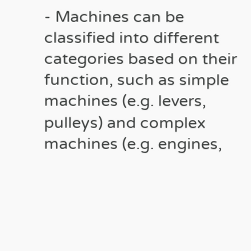- Machines can be classified into different categories based on their function, such as simple machines (e.g. levers, pulleys) and complex machines (e.g. engines,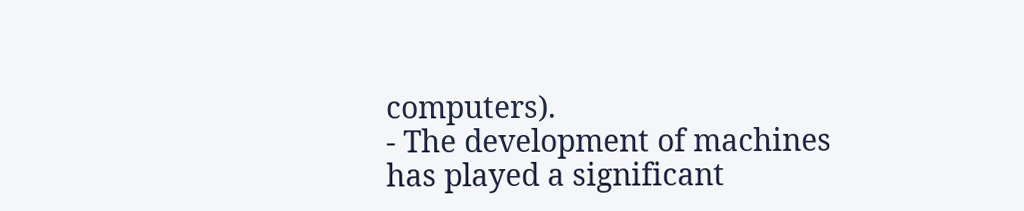computers).
- The development of machines has played a significant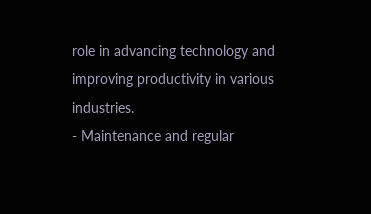role in advancing technology and improving productivity in various industries.
- Maintenance and regular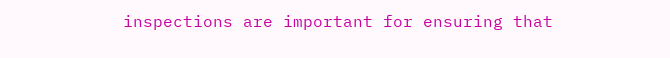inspections are important for ensuring that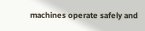machines operate safely and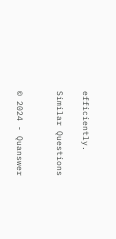efficiently.

Similar Questions


© 2024 - Quanswer